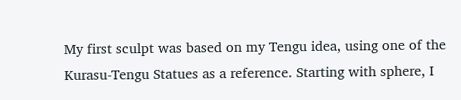My first sculpt was based on my Tengu idea, using one of the Kurasu-Tengu Statues as a reference. Starting with sphere, I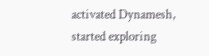activated Dynamesh, started exploring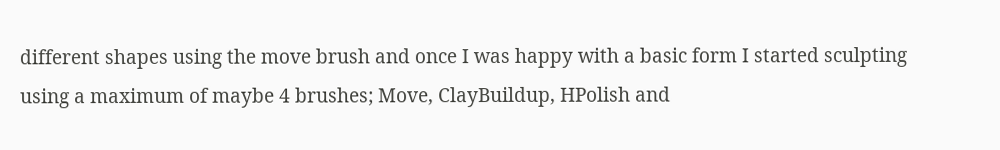different shapes using the move brush and once I was happy with a basic form I started sculpting using a maximum of maybe 4 brushes; Move, ClayBuildup, HPolish and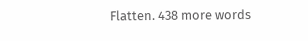Flatten. 438 more words